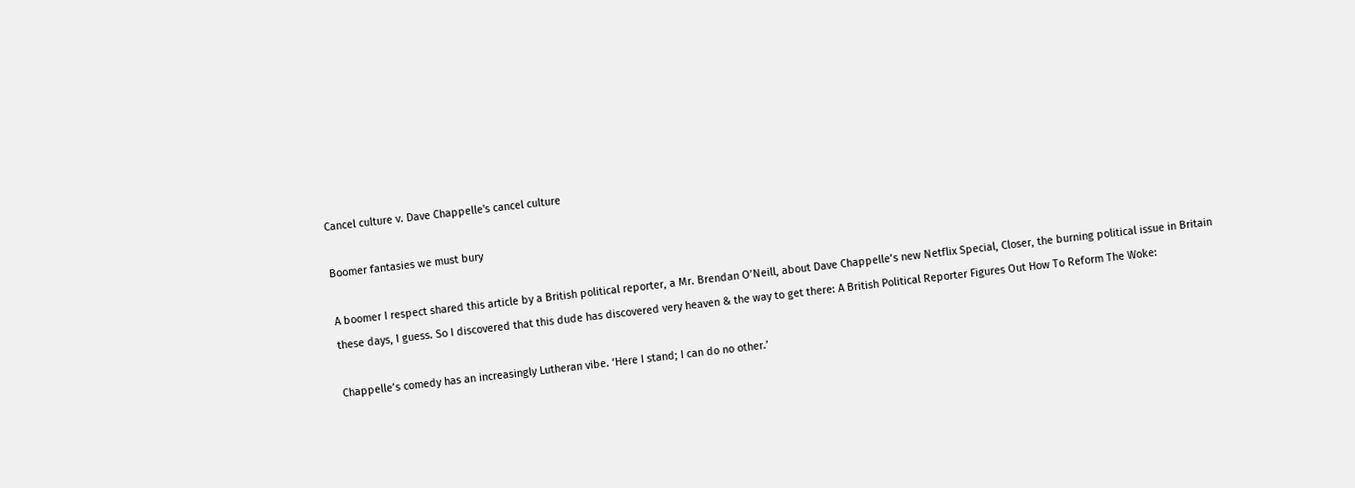Cancel culture v. Dave Chappelle's cancel culture

Boomer fantasies we must bury

A boomer I respect shared this article by a British political reporter, a Mr. Brendan O’Neill, about Dave Chappelle’s new Netflix Special, Closer, the burning political issue in Britain these days, I guess. So I discovered that this dude has discovered very heaven & the way to get there: A British Political Reporter Figures Out How To Reform The Woke:

Chappelle’s comedy has an increasingly Lutheran vibe. ‘Here I stand; I can do no other.’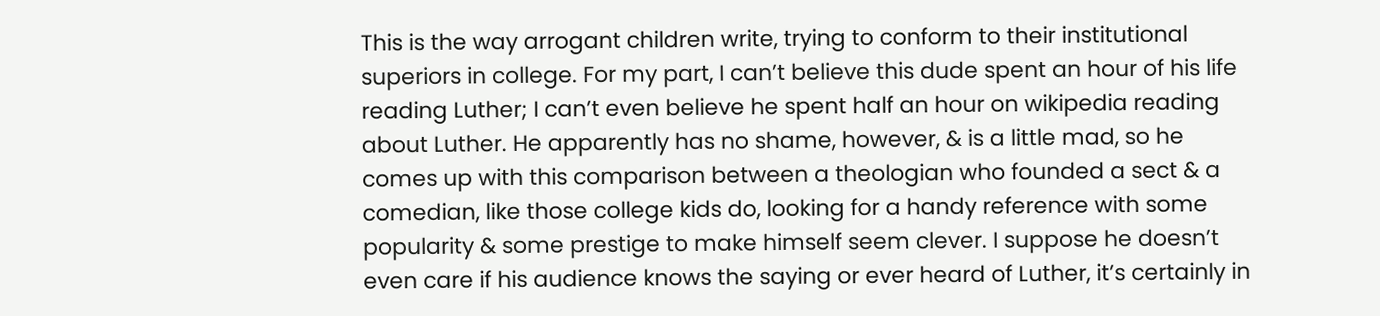This is the way arrogant children write, trying to conform to their institutional superiors in college. For my part, I can’t believe this dude spent an hour of his life reading Luther; I can’t even believe he spent half an hour on wikipedia reading about Luther. He apparently has no shame, however, & is a little mad, so he comes up with this comparison between a theologian who founded a sect & a comedian, like those college kids do, looking for a handy reference with some popularity & some prestige to make himself seem clever. I suppose he doesn’t even care if his audience knows the saying or ever heard of Luther, it’s certainly in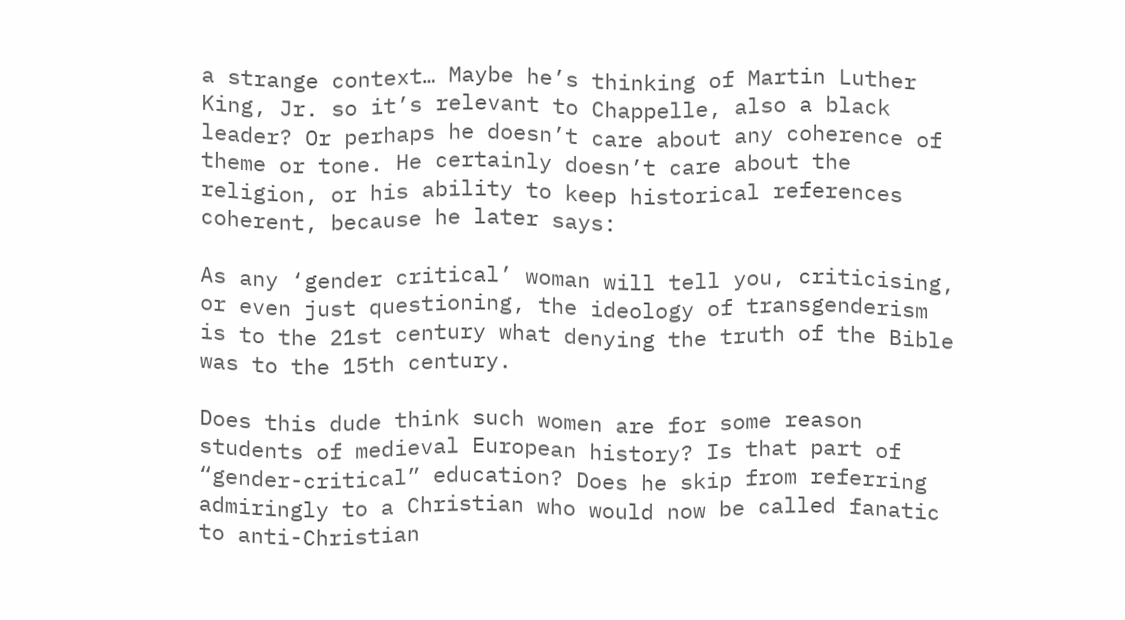a strange context… Maybe he’s thinking of Martin Luther King, Jr. so it’s relevant to Chappelle, also a black leader? Or perhaps he doesn’t care about any coherence of theme or tone. He certainly doesn’t care about the religion, or his ability to keep historical references coherent, because he later says:

As any ‘gender critical’ woman will tell you, criticising, or even just questioning, the ideology of transgenderism is to the 21st century what denying the truth of the Bible was to the 15th century.

Does this dude think such women are for some reason students of medieval European history? Is that part of “gender-critical” education? Does he skip from referring admiringly to a Christian who would now be called fanatic to anti-Christian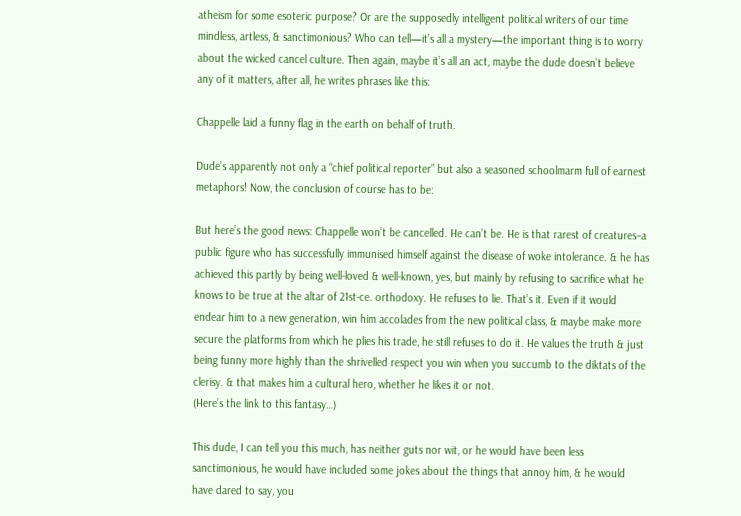atheism for some esoteric purpose? Or are the supposedly intelligent political writers of our time mindless, artless, & sanctimonious? Who can tell—it’s all a mystery—the important thing is to worry about the wicked cancel culture. Then again, maybe it’s all an act, maybe the dude doesn’t believe any of it matters, after all, he writes phrases like this:

Chappelle laid a funny flag in the earth on behalf of truth.

Dude’s apparently not only a “chief political reporter” but also a seasoned schoolmarm full of earnest metaphors! Now, the conclusion of course has to be:

But here’s the good news: Chappelle won’t be cancelled. He can’t be. He is that rarest of creatures–a public figure who has successfully immunised himself against the disease of woke intolerance. & he has achieved this partly by being well-loved & well-known, yes, but mainly by refusing to sacrifice what he knows to be true at the altar of 21st-ce. orthodoxy. He refuses to lie. That’s it. Even if it would endear him to a new generation, win him accolades from the new political class, & maybe make more secure the platforms from which he plies his trade, he still refuses to do it. He values the truth & just being funny more highly than the shrivelled respect you win when you succumb to the diktats of the clerisy. & that makes him a cultural hero, whether he likes it or not.
(Here’s the link to this fantasy…)

This dude, I can tell you this much, has neither guts nor wit, or he would have been less sanctimonious, he would have included some jokes about the things that annoy him, & he would have dared to say, you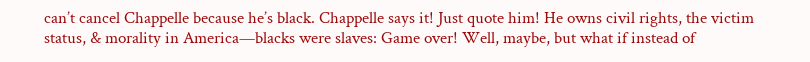can’t cancel Chappelle because he’s black. Chappelle says it! Just quote him! He owns civil rights, the victim status, & morality in America—blacks were slaves: Game over! Well, maybe, but what if instead of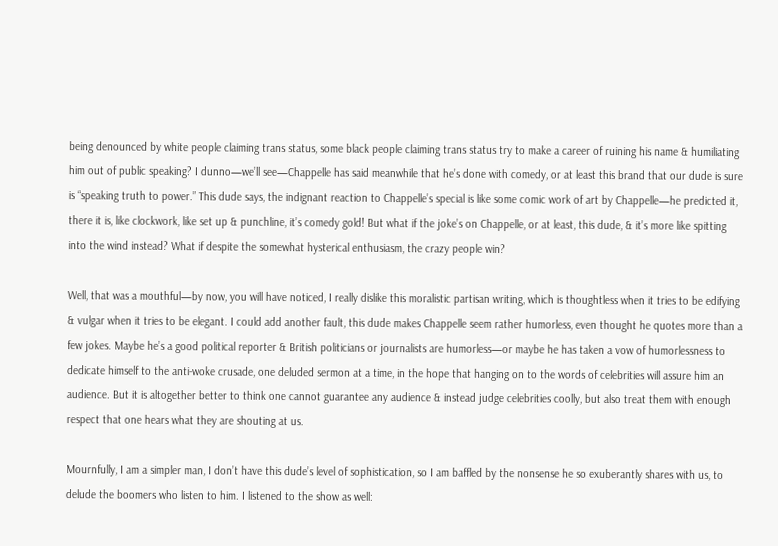being denounced by white people claiming trans status, some black people claiming trans status try to make a career of ruining his name & humiliating him out of public speaking? I dunno—we’ll see—Chappelle has said meanwhile that he’s done with comedy, or at least this brand that our dude is sure is “speaking truth to power.” This dude says, the indignant reaction to Chappelle’s special is like some comic work of art by Chappelle—he predicted it, there it is, like clockwork, like set up & punchline, it’s comedy gold! But what if the joke’s on Chappelle, or at least, this dude, & it’s more like spitting into the wind instead? What if despite the somewhat hysterical enthusiasm, the crazy people win?

Well, that was a mouthful—by now, you will have noticed, I really dislike this moralistic partisan writing, which is thoughtless when it tries to be edifying & vulgar when it tries to be elegant. I could add another fault, this dude makes Chappelle seem rather humorless, even thought he quotes more than a few jokes. Maybe he’s a good political reporter & British politicians or journalists are humorless—or maybe he has taken a vow of humorlessness to dedicate himself to the anti-woke crusade, one deluded sermon at a time, in the hope that hanging on to the words of celebrities will assure him an audience. But it is altogether better to think one cannot guarantee any audience & instead judge celebrities coolly, but also treat them with enough respect that one hears what they are shouting at us.

Mournfully, I am a simpler man, I don’t have this dude’s level of sophistication, so I am baffled by the nonsense he so exuberantly shares with us, to delude the boomers who listen to him. I listened to the show as well: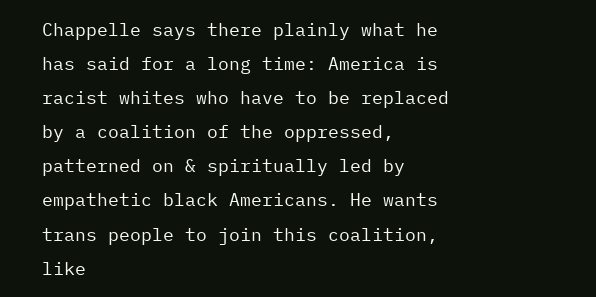Chappelle says there plainly what he has said for a long time: America is racist whites who have to be replaced by a coalition of the oppressed, patterned on & spiritually led by empathetic black Americans. He wants trans people to join this coalition, like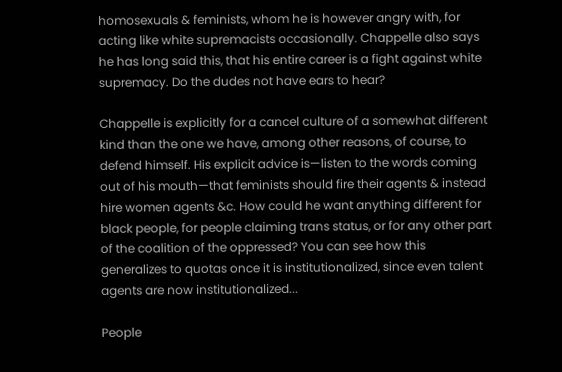homosexuals & feminists, whom he is however angry with, for acting like white supremacists occasionally. Chappelle also says he has long said this, that his entire career is a fight against white supremacy. Do the dudes not have ears to hear?

Chappelle is explicitly for a cancel culture of a somewhat different kind than the one we have, among other reasons, of course, to defend himself. His explicit advice is—listen to the words coming out of his mouth—that feminists should fire their agents & instead hire women agents &c. How could he want anything different for black people, for people claiming trans status, or for any other part of the coalition of the oppressed? You can see how this generalizes to quotas once it is institutionalized, since even talent agents are now institutionalized...

People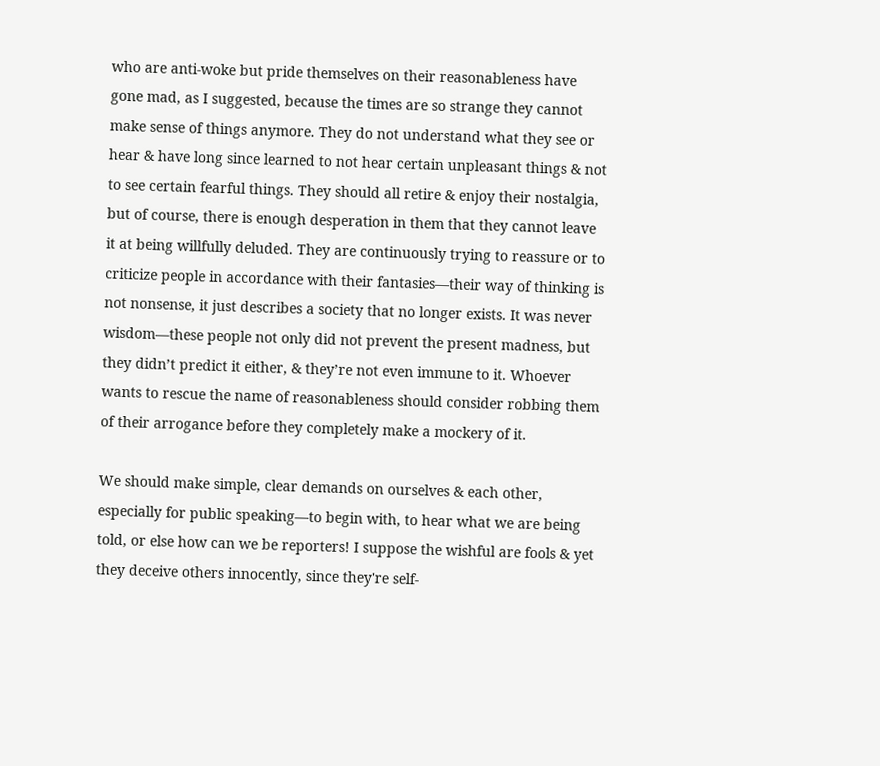who are anti-woke but pride themselves on their reasonableness have gone mad, as I suggested, because the times are so strange they cannot make sense of things anymore. They do not understand what they see or hear & have long since learned to not hear certain unpleasant things & not to see certain fearful things. They should all retire & enjoy their nostalgia, but of course, there is enough desperation in them that they cannot leave it at being willfully deluded. They are continuously trying to reassure or to criticize people in accordance with their fantasies—their way of thinking is not nonsense, it just describes a society that no longer exists. It was never wisdom—these people not only did not prevent the present madness, but they didn’t predict it either, & they’re not even immune to it. Whoever wants to rescue the name of reasonableness should consider robbing them of their arrogance before they completely make a mockery of it.

We should make simple, clear demands on ourselves & each other, especially for public speaking—to begin with, to hear what we are being told, or else how can we be reporters! I suppose the wishful are fools & yet they deceive others innocently, since they're self-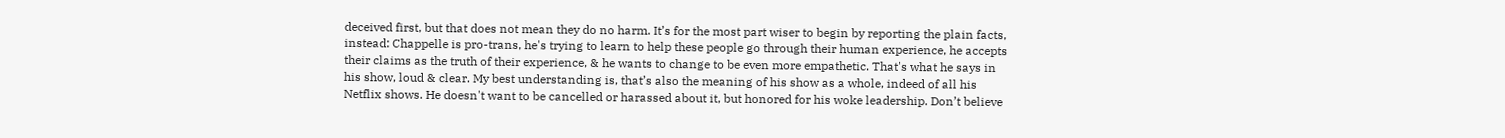deceived first, but that does not mean they do no harm. It’s for the most part wiser to begin by reporting the plain facts, instead: Chappelle is pro-trans, he's trying to learn to help these people go through their human experience, he accepts their claims as the truth of their experience, & he wants to change to be even more empathetic. That's what he says in his show, loud & clear. My best understanding is, that’s also the meaning of his show as a whole, indeed of all his Netflix shows. He doesn't want to be cancelled or harassed about it, but honored for his woke leadership. Don’t believe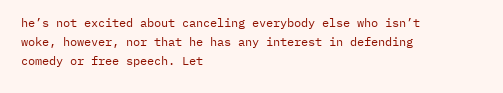he’s not excited about canceling everybody else who isn’t woke, however, nor that he has any interest in defending comedy or free speech. Let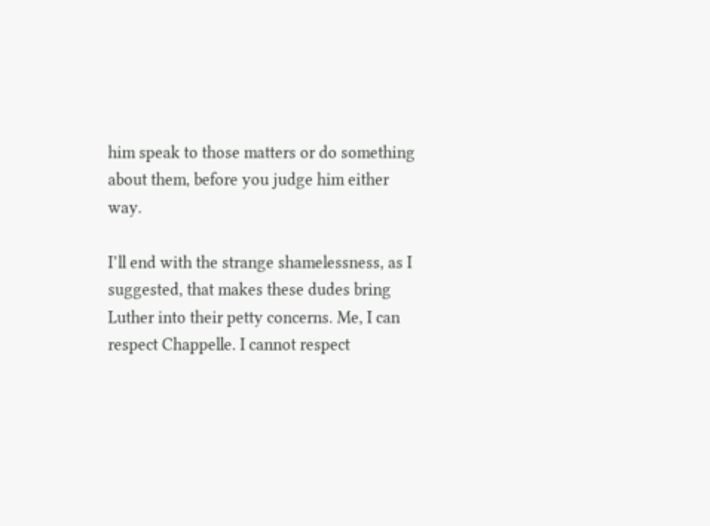him speak to those matters or do something about them, before you judge him either way.

I’ll end with the strange shamelessness, as I suggested, that makes these dudes bring Luther into their petty concerns. Me, I can respect Chappelle. I cannot respect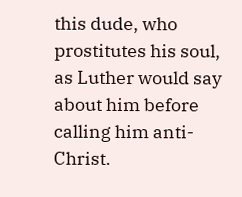this dude, who prostitutes his soul, as Luther would say about him before calling him anti-Christ.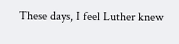These days, I feel Luther knew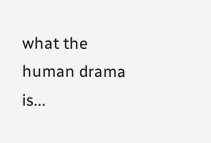what the human drama is...